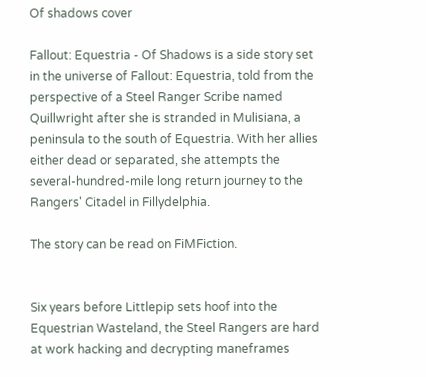Of shadows cover

Fallout: Equestria - Of Shadows is a side story set in the universe of Fallout: Equestria, told from the perspective of a Steel Ranger Scribe named Quillwright after she is stranded in Mulisiana, a peninsula to the south of Equestria. With her allies either dead or separated, she attempts the several-hundred-mile long return journey to the Rangers' Citadel in Fillydelphia.

The story can be read on FiMFiction.


Six years before Littlepip sets hoof into the Equestrian Wasteland, the Steel Rangers are hard at work hacking and decrypting maneframes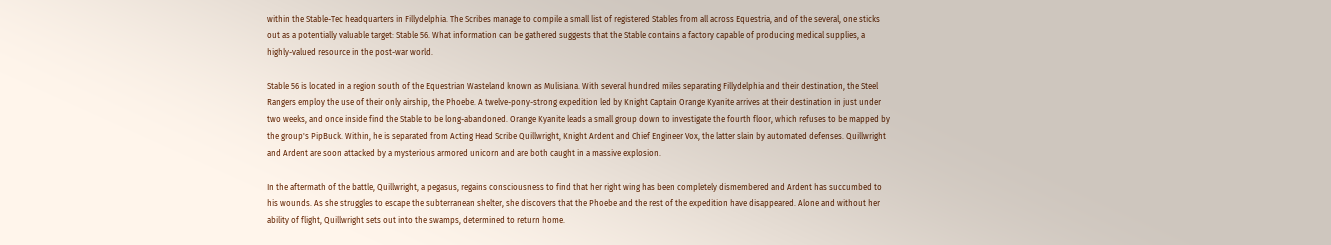within the Stable-Tec headquarters in Fillydelphia. The Scribes manage to compile a small list of registered Stables from all across Equestria, and of the several, one sticks out as a potentially valuable target: Stable 56. What information can be gathered suggests that the Stable contains a factory capable of producing medical supplies, a highly-valued resource in the post-war world.

Stable 56 is located in a region south of the Equestrian Wasteland known as Mulisiana. With several hundred miles separating Fillydelphia and their destination, the Steel Rangers employ the use of their only airship, the Phoebe. A twelve-pony-strong expedition led by Knight Captain Orange Kyanite arrives at their destination in just under two weeks, and once inside find the Stable to be long-abandoned. Orange Kyanite leads a small group down to investigate the fourth floor, which refuses to be mapped by the group's PipBuck. Within, he is separated from Acting Head Scribe Quillwright, Knight Ardent and Chief Engineer Vox, the latter slain by automated defenses. Quillwright and Ardent are soon attacked by a mysterious armored unicorn and are both caught in a massive explosion.

In the aftermath of the battle, Quillwright, a pegasus, regains consciousness to find that her right wing has been completely dismembered and Ardent has succumbed to his wounds. As she struggles to escape the subterranean shelter, she discovers that the Phoebe and the rest of the expedition have disappeared. Alone and without her ability of flight, Quillwright sets out into the swamps, determined to return home.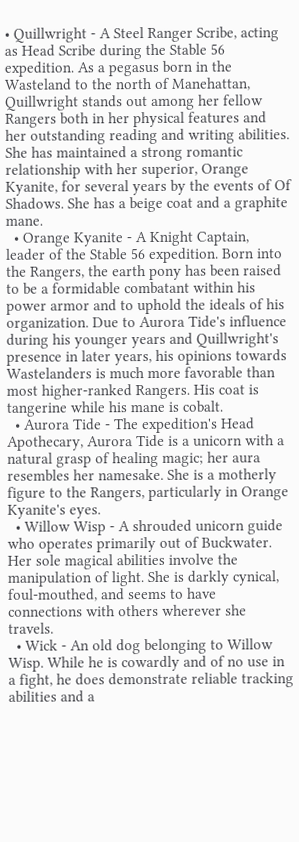• Quillwright - A Steel Ranger Scribe, acting as Head Scribe during the Stable 56 expedition. As a pegasus born in the Wasteland to the north of Manehattan, Quillwright stands out among her fellow Rangers both in her physical features and her outstanding reading and writing abilities. She has maintained a strong romantic relationship with her superior, Orange Kyanite, for several years by the events of Of Shadows. She has a beige coat and a graphite mane.
  • Orange Kyanite - A Knight Captain, leader of the Stable 56 expedition. Born into the Rangers, the earth pony has been raised to be a formidable combatant within his power armor and to uphold the ideals of his organization. Due to Aurora Tide's influence during his younger years and Quillwright's presence in later years, his opinions towards Wastelanders is much more favorable than most higher-ranked Rangers. His coat is tangerine while his mane is cobalt.
  • Aurora Tide - The expedition's Head Apothecary, Aurora Tide is a unicorn with a natural grasp of healing magic; her aura resembles her namesake. She is a motherly figure to the Rangers, particularly in Orange Kyanite's eyes.
  • Willow Wisp - A shrouded unicorn guide who operates primarily out of Buckwater. Her sole magical abilities involve the manipulation of light. She is darkly cynical, foul-mouthed, and seems to have connections with others wherever she travels.
  • Wick - An old dog belonging to Willow Wisp. While he is cowardly and of no use in a fight, he does demonstrate reliable tracking abilities and a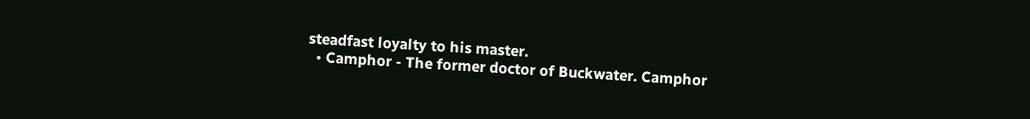steadfast loyalty to his master.
  • Camphor - The former doctor of Buckwater. Camphor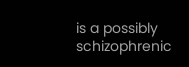is a possibly schizophrenic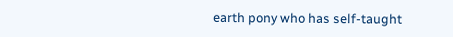earth pony who has self-taught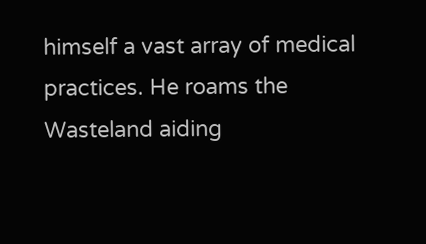himself a vast array of medical practices. He roams the Wasteland aiding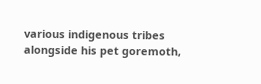various indigenous tribes alongside his pet goremoth,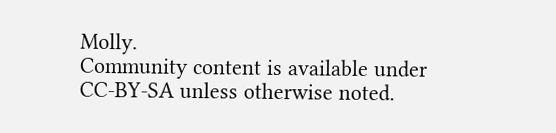Molly.
Community content is available under CC-BY-SA unless otherwise noted.